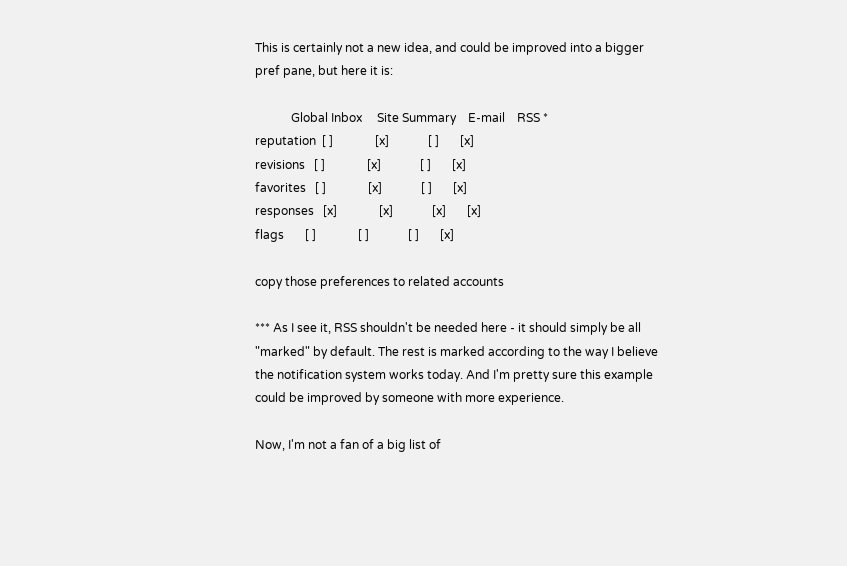This is certainly not a new idea, and could be improved into a bigger pref pane, but here it is:

            Global Inbox     Site Summary    E-mail    RSS *
reputation  [ ]              [x]             [ ]       [x]
revisions   [ ]              [x]             [ ]       [x]
favorites   [ ]              [x]             [ ]       [x]
responses   [x]              [x]             [x]       [x]
flags       [ ]              [ ]             [ ]       [x]

copy those preferences to related accounts

*** As I see it, RSS shouldn't be needed here - it should simply be all "marked" by default. The rest is marked according to the way I believe the notification system works today. And I'm pretty sure this example could be improved by someone with more experience.

Now, I'm not a fan of a big list of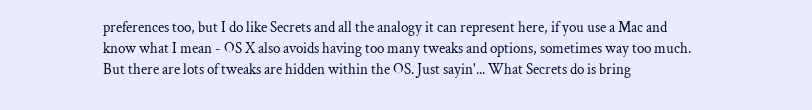preferences too, but I do like Secrets and all the analogy it can represent here, if you use a Mac and know what I mean - OS X also avoids having too many tweaks and options, sometimes way too much. But there are lots of tweaks are hidden within the OS. Just sayin'... What Secrets do is bring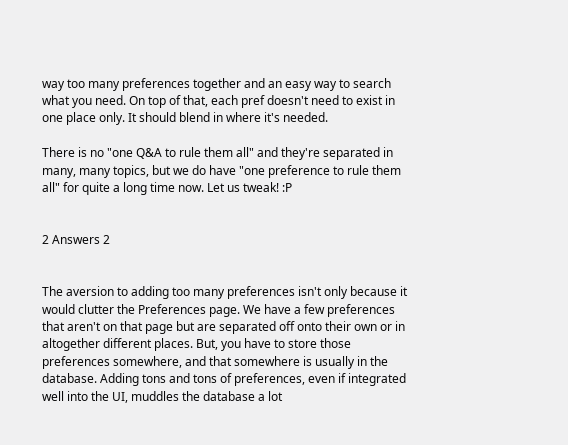way too many preferences together and an easy way to search what you need. On top of that, each pref doesn't need to exist in one place only. It should blend in where it's needed.

There is no "one Q&A to rule them all" and they're separated in many, many topics, but we do have "one preference to rule them all" for quite a long time now. Let us tweak! :P


2 Answers 2


The aversion to adding too many preferences isn't only because it would clutter the Preferences page. We have a few preferences that aren't on that page but are separated off onto their own or in altogether different places. But, you have to store those preferences somewhere, and that somewhere is usually in the database. Adding tons and tons of preferences, even if integrated well into the UI, muddles the database a lot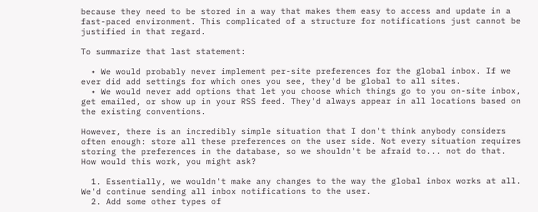because they need to be stored in a way that makes them easy to access and update in a fast-paced environment. This complicated of a structure for notifications just cannot be justified in that regard.

To summarize that last statement:

  • We would probably never implement per-site preferences for the global inbox. If we ever did add settings for which ones you see, they'd be global to all sites.
  • We would never add options that let you choose which things go to you on-site inbox, get emailed, or show up in your RSS feed. They'd always appear in all locations based on the existing conventions.

However, there is an incredibly simple situation that I don't think anybody considers often enough: store all these preferences on the user side. Not every situation requires storing the preferences in the database, so we shouldn't be afraid to... not do that. How would this work, you might ask?

  1. Essentially, we wouldn't make any changes to the way the global inbox works at all. We'd continue sending all inbox notifications to the user.
  2. Add some other types of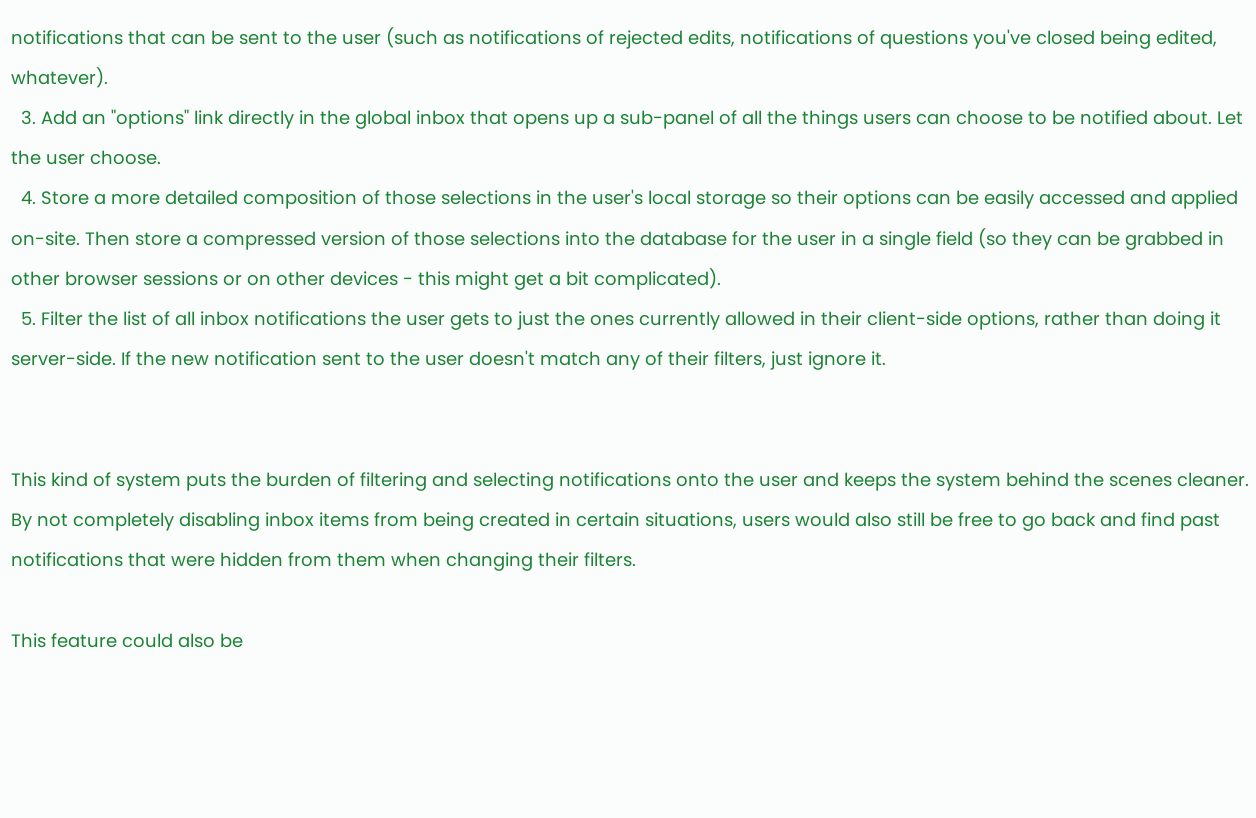notifications that can be sent to the user (such as notifications of rejected edits, notifications of questions you've closed being edited, whatever).
  3. Add an "options" link directly in the global inbox that opens up a sub-panel of all the things users can choose to be notified about. Let the user choose.
  4. Store a more detailed composition of those selections in the user's local storage so their options can be easily accessed and applied on-site. Then store a compressed version of those selections into the database for the user in a single field (so they can be grabbed in other browser sessions or on other devices - this might get a bit complicated).
  5. Filter the list of all inbox notifications the user gets to just the ones currently allowed in their client-side options, rather than doing it server-side. If the new notification sent to the user doesn't match any of their filters, just ignore it.


This kind of system puts the burden of filtering and selecting notifications onto the user and keeps the system behind the scenes cleaner. By not completely disabling inbox items from being created in certain situations, users would also still be free to go back and find past notifications that were hidden from them when changing their filters.

This feature could also be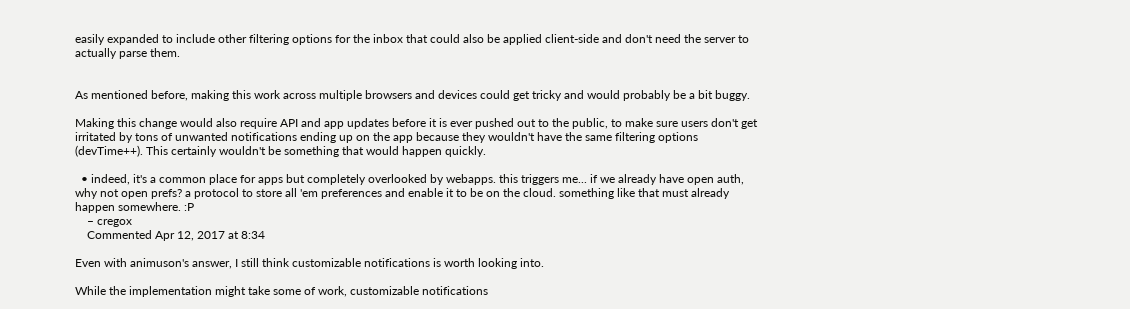easily expanded to include other filtering options for the inbox that could also be applied client-side and don't need the server to actually parse them.


As mentioned before, making this work across multiple browsers and devices could get tricky and would probably be a bit buggy.

Making this change would also require API and app updates before it is ever pushed out to the public, to make sure users don't get irritated by tons of unwanted notifications ending up on the app because they wouldn't have the same filtering options (devTime++). This certainly wouldn't be something that would happen quickly.

  • indeed, it's a common place for apps but completely overlooked by webapps. this triggers me... if we already have open auth, why not open prefs? a protocol to store all 'em preferences and enable it to be on the cloud. something like that must already happen somewhere. :P
    – cregox
    Commented Apr 12, 2017 at 8:34

Even with animuson's answer, I still think customizable notifications is worth looking into.

While the implementation might take some of work, customizable notifications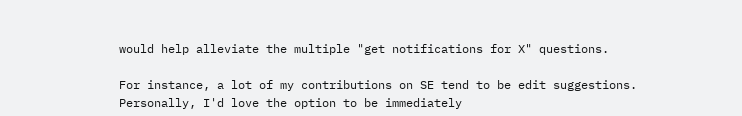would help alleviate the multiple "get notifications for X" questions.

For instance, a lot of my contributions on SE tend to be edit suggestions. Personally, I'd love the option to be immediately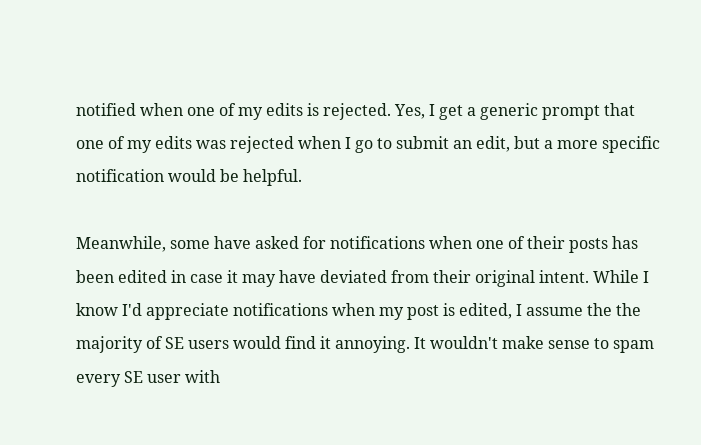notified when one of my edits is rejected. Yes, I get a generic prompt that one of my edits was rejected when I go to submit an edit, but a more specific notification would be helpful.

Meanwhile, some have asked for notifications when one of their posts has been edited in case it may have deviated from their original intent. While I know I'd appreciate notifications when my post is edited, I assume the the majority of SE users would find it annoying. It wouldn't make sense to spam every SE user with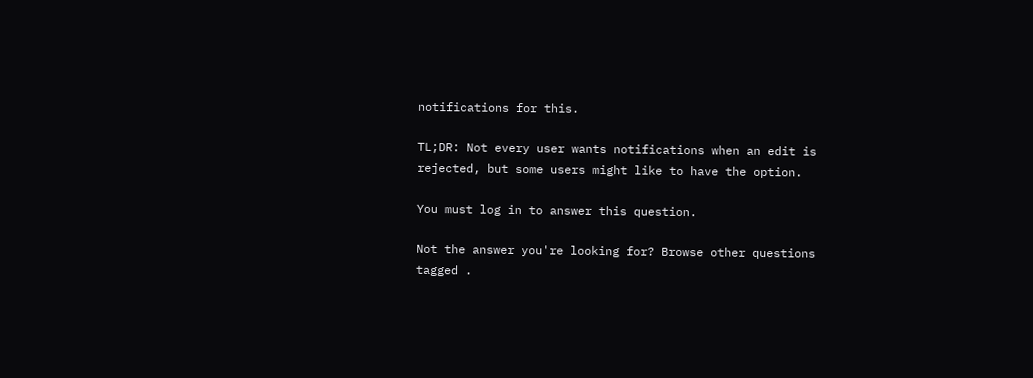notifications for this.

TL;DR: Not every user wants notifications when an edit is rejected, but some users might like to have the option.

You must log in to answer this question.

Not the answer you're looking for? Browse other questions tagged .